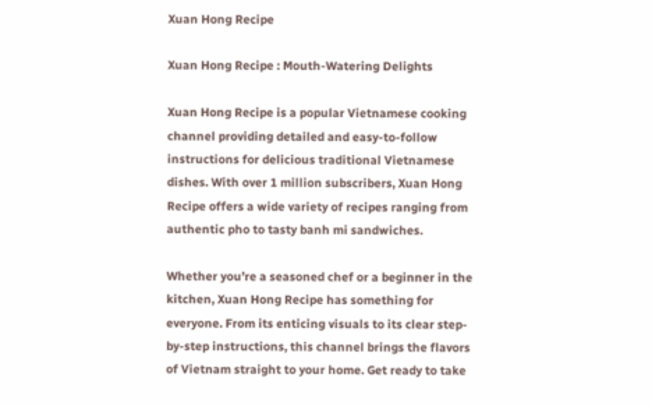Xuan Hong Recipe

Xuan Hong Recipe : Mouth-Watering Delights

Xuan Hong Recipe is a popular Vietnamese cooking channel providing detailed and easy-to-follow instructions for delicious traditional Vietnamese dishes. With over 1 million subscribers, Xuan Hong Recipe offers a wide variety of recipes ranging from authentic pho to tasty banh mi sandwiches.

Whether you’re a seasoned chef or a beginner in the kitchen, Xuan Hong Recipe has something for everyone. From its enticing visuals to its clear step-by-step instructions, this channel brings the flavors of Vietnam straight to your home. Get ready to take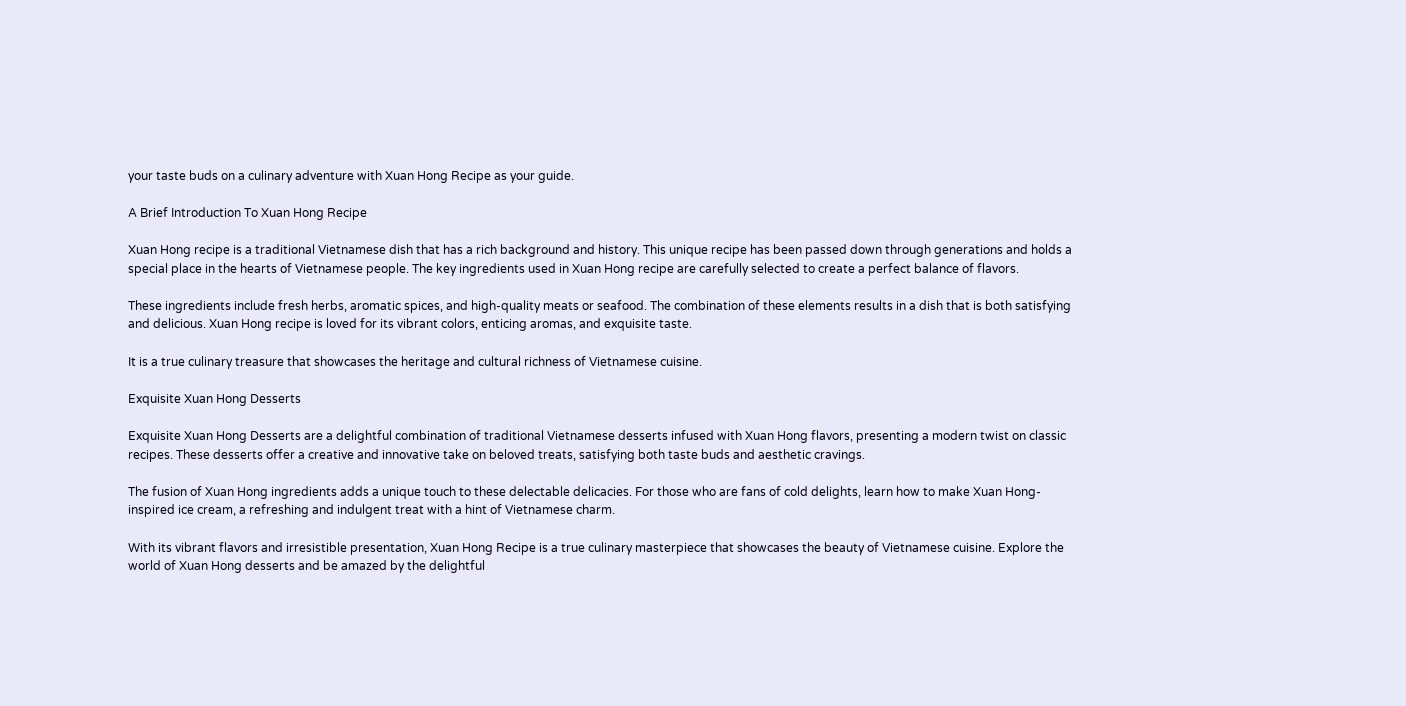your taste buds on a culinary adventure with Xuan Hong Recipe as your guide.

A Brief Introduction To Xuan Hong Recipe

Xuan Hong recipe is a traditional Vietnamese dish that has a rich background and history. This unique recipe has been passed down through generations and holds a special place in the hearts of Vietnamese people. The key ingredients used in Xuan Hong recipe are carefully selected to create a perfect balance of flavors.

These ingredients include fresh herbs, aromatic spices, and high-quality meats or seafood. The combination of these elements results in a dish that is both satisfying and delicious. Xuan Hong recipe is loved for its vibrant colors, enticing aromas, and exquisite taste.

It is a true culinary treasure that showcases the heritage and cultural richness of Vietnamese cuisine.

Exquisite Xuan Hong Desserts

Exquisite Xuan Hong Desserts are a delightful combination of traditional Vietnamese desserts infused with Xuan Hong flavors, presenting a modern twist on classic recipes. These desserts offer a creative and innovative take on beloved treats, satisfying both taste buds and aesthetic cravings.

The fusion of Xuan Hong ingredients adds a unique touch to these delectable delicacies. For those who are fans of cold delights, learn how to make Xuan Hong-inspired ice cream, a refreshing and indulgent treat with a hint of Vietnamese charm.

With its vibrant flavors and irresistible presentation, Xuan Hong Recipe is a true culinary masterpiece that showcases the beauty of Vietnamese cuisine. Explore the world of Xuan Hong desserts and be amazed by the delightful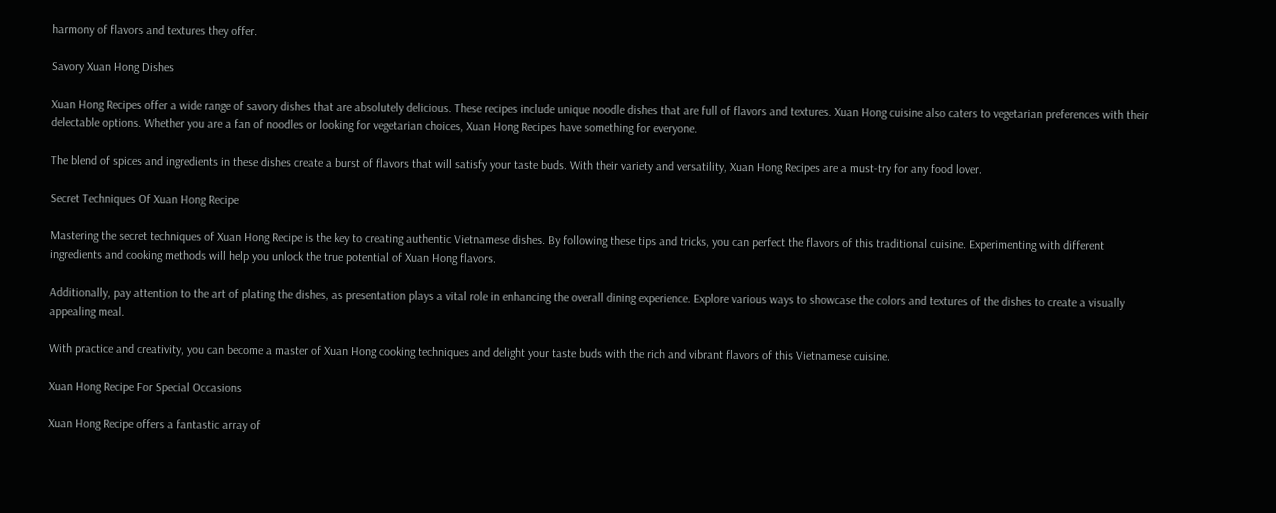harmony of flavors and textures they offer.

Savory Xuan Hong Dishes

Xuan Hong Recipes offer a wide range of savory dishes that are absolutely delicious. These recipes include unique noodle dishes that are full of flavors and textures. Xuan Hong cuisine also caters to vegetarian preferences with their delectable options. Whether you are a fan of noodles or looking for vegetarian choices, Xuan Hong Recipes have something for everyone.

The blend of spices and ingredients in these dishes create a burst of flavors that will satisfy your taste buds. With their variety and versatility, Xuan Hong Recipes are a must-try for any food lover.

Secret Techniques Of Xuan Hong Recipe

Mastering the secret techniques of Xuan Hong Recipe is the key to creating authentic Vietnamese dishes. By following these tips and tricks, you can perfect the flavors of this traditional cuisine. Experimenting with different ingredients and cooking methods will help you unlock the true potential of Xuan Hong flavors.

Additionally, pay attention to the art of plating the dishes, as presentation plays a vital role in enhancing the overall dining experience. Explore various ways to showcase the colors and textures of the dishes to create a visually appealing meal.

With practice and creativity, you can become a master of Xuan Hong cooking techniques and delight your taste buds with the rich and vibrant flavors of this Vietnamese cuisine.

Xuan Hong Recipe For Special Occasions

Xuan Hong Recipe offers a fantastic array of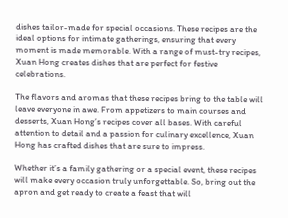dishes tailor-made for special occasions. These recipes are the ideal options for intimate gatherings, ensuring that every moment is made memorable. With a range of must-try recipes, Xuan Hong creates dishes that are perfect for festive celebrations.

The flavors and aromas that these recipes bring to the table will leave everyone in awe. From appetizers to main courses and desserts, Xuan Hong’s recipes cover all bases. With careful attention to detail and a passion for culinary excellence, Xuan Hong has crafted dishes that are sure to impress.

Whether it’s a family gathering or a special event, these recipes will make every occasion truly unforgettable. So, bring out the apron and get ready to create a feast that will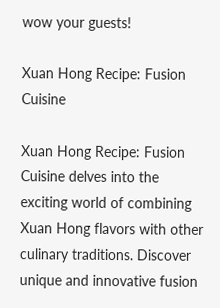wow your guests!

Xuan Hong Recipe: Fusion Cuisine

Xuan Hong Recipe: Fusion Cuisine delves into the exciting world of combining Xuan Hong flavors with other culinary traditions. Discover unique and innovative fusion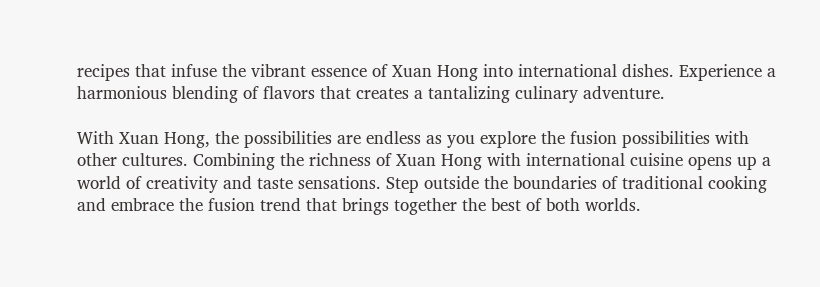recipes that infuse the vibrant essence of Xuan Hong into international dishes. Experience a harmonious blending of flavors that creates a tantalizing culinary adventure.

With Xuan Hong, the possibilities are endless as you explore the fusion possibilities with other cultures. Combining the richness of Xuan Hong with international cuisine opens up a world of creativity and taste sensations. Step outside the boundaries of traditional cooking and embrace the fusion trend that brings together the best of both worlds.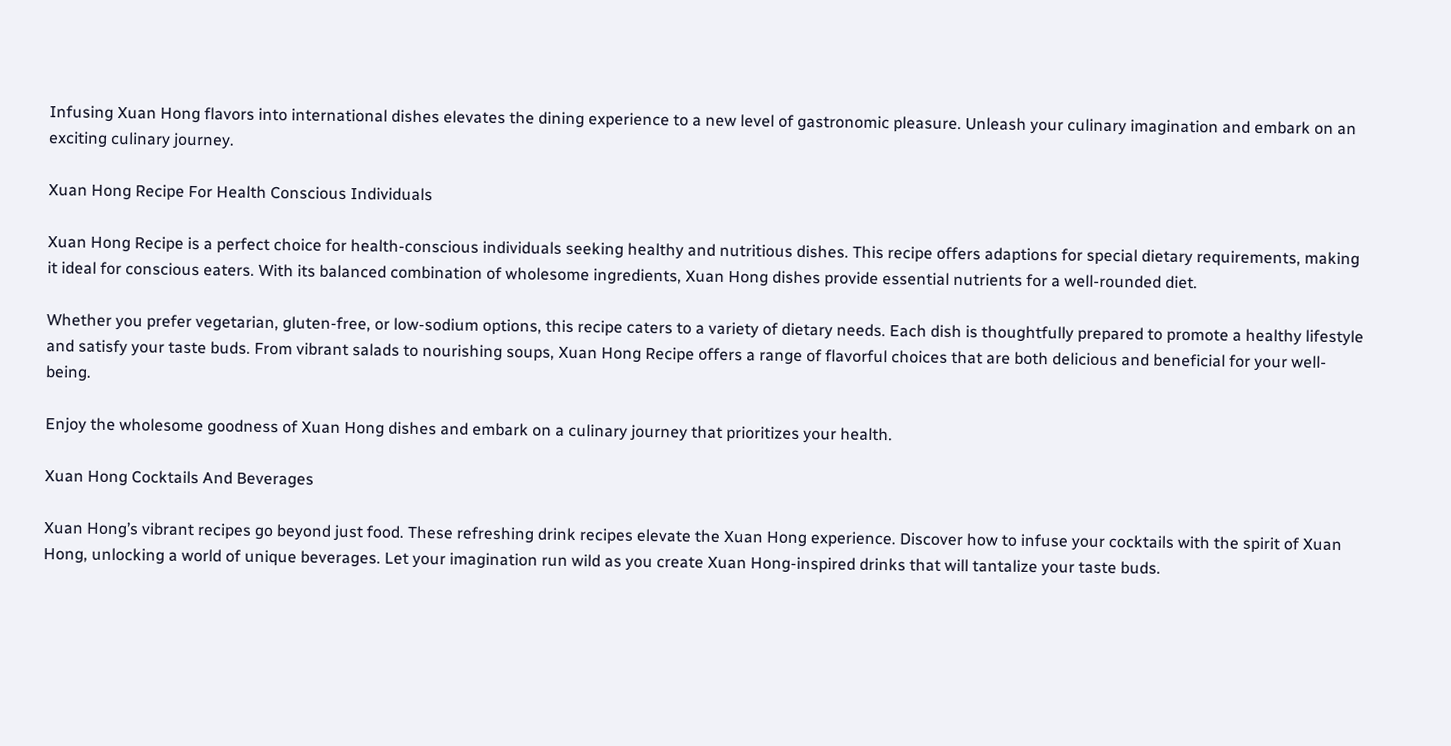Infusing Xuan Hong flavors into international dishes elevates the dining experience to a new level of gastronomic pleasure. Unleash your culinary imagination and embark on an exciting culinary journey.

Xuan Hong Recipe For Health Conscious Individuals

Xuan Hong Recipe is a perfect choice for health-conscious individuals seeking healthy and nutritious dishes. This recipe offers adaptions for special dietary requirements, making it ideal for conscious eaters. With its balanced combination of wholesome ingredients, Xuan Hong dishes provide essential nutrients for a well-rounded diet.

Whether you prefer vegetarian, gluten-free, or low-sodium options, this recipe caters to a variety of dietary needs. Each dish is thoughtfully prepared to promote a healthy lifestyle and satisfy your taste buds. From vibrant salads to nourishing soups, Xuan Hong Recipe offers a range of flavorful choices that are both delicious and beneficial for your well-being.

Enjoy the wholesome goodness of Xuan Hong dishes and embark on a culinary journey that prioritizes your health.

Xuan Hong Cocktails And Beverages

Xuan Hong’s vibrant recipes go beyond just food. These refreshing drink recipes elevate the Xuan Hong experience. Discover how to infuse your cocktails with the spirit of Xuan Hong, unlocking a world of unique beverages. Let your imagination run wild as you create Xuan Hong-inspired drinks that will tantalize your taste buds.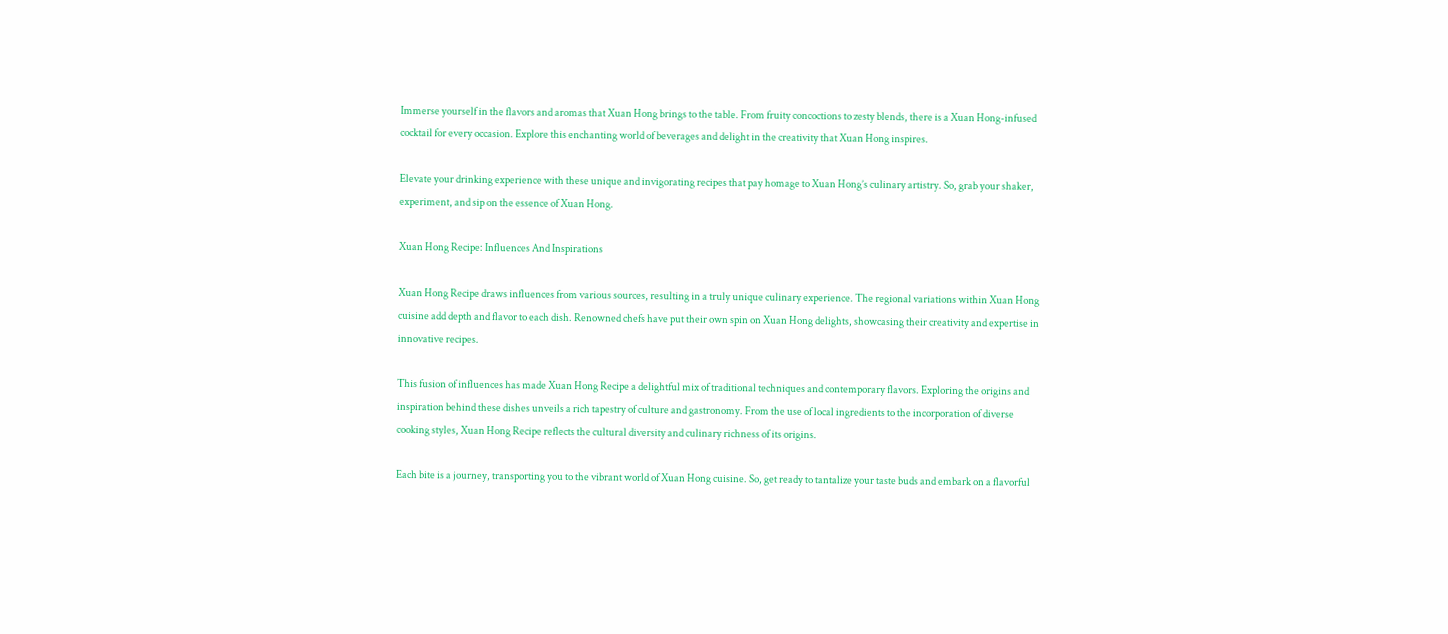Immerse yourself in the flavors and aromas that Xuan Hong brings to the table. From fruity concoctions to zesty blends, there is a Xuan Hong-infused cocktail for every occasion. Explore this enchanting world of beverages and delight in the creativity that Xuan Hong inspires.

Elevate your drinking experience with these unique and invigorating recipes that pay homage to Xuan Hong’s culinary artistry. So, grab your shaker, experiment, and sip on the essence of Xuan Hong.

Xuan Hong Recipe: Influences And Inspirations

Xuan Hong Recipe draws influences from various sources, resulting in a truly unique culinary experience. The regional variations within Xuan Hong cuisine add depth and flavor to each dish. Renowned chefs have put their own spin on Xuan Hong delights, showcasing their creativity and expertise in innovative recipes.

This fusion of influences has made Xuan Hong Recipe a delightful mix of traditional techniques and contemporary flavors. Exploring the origins and inspiration behind these dishes unveils a rich tapestry of culture and gastronomy. From the use of local ingredients to the incorporation of diverse cooking styles, Xuan Hong Recipe reflects the cultural diversity and culinary richness of its origins.

Each bite is a journey, transporting you to the vibrant world of Xuan Hong cuisine. So, get ready to tantalize your taste buds and embark on a flavorful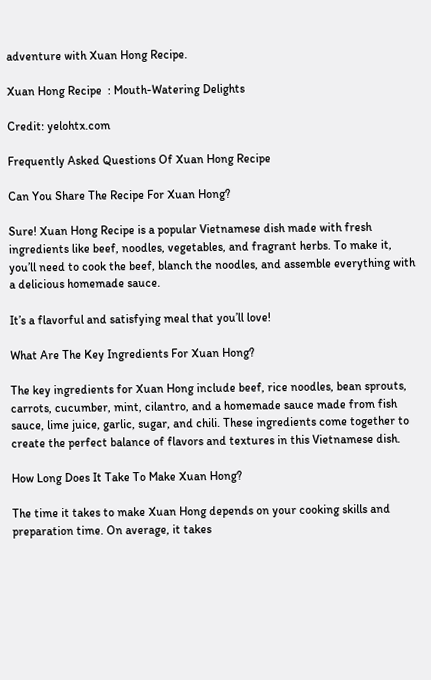adventure with Xuan Hong Recipe.

Xuan Hong Recipe  : Mouth-Watering Delights

Credit: yelohtx.com

Frequently Asked Questions Of Xuan Hong Recipe

Can You Share The Recipe For Xuan Hong?

Sure! Xuan Hong Recipe is a popular Vietnamese dish made with fresh ingredients like beef, noodles, vegetables, and fragrant herbs. To make it, you’ll need to cook the beef, blanch the noodles, and assemble everything with a delicious homemade sauce.

It’s a flavorful and satisfying meal that you’ll love!

What Are The Key Ingredients For Xuan Hong?

The key ingredients for Xuan Hong include beef, rice noodles, bean sprouts, carrots, cucumber, mint, cilantro, and a homemade sauce made from fish sauce, lime juice, garlic, sugar, and chili. These ingredients come together to create the perfect balance of flavors and textures in this Vietnamese dish.

How Long Does It Take To Make Xuan Hong?

The time it takes to make Xuan Hong depends on your cooking skills and preparation time. On average, it takes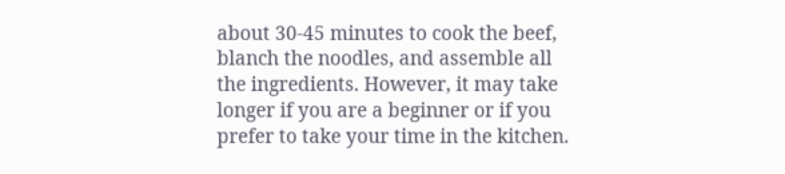about 30-45 minutes to cook the beef, blanch the noodles, and assemble all the ingredients. However, it may take longer if you are a beginner or if you prefer to take your time in the kitchen.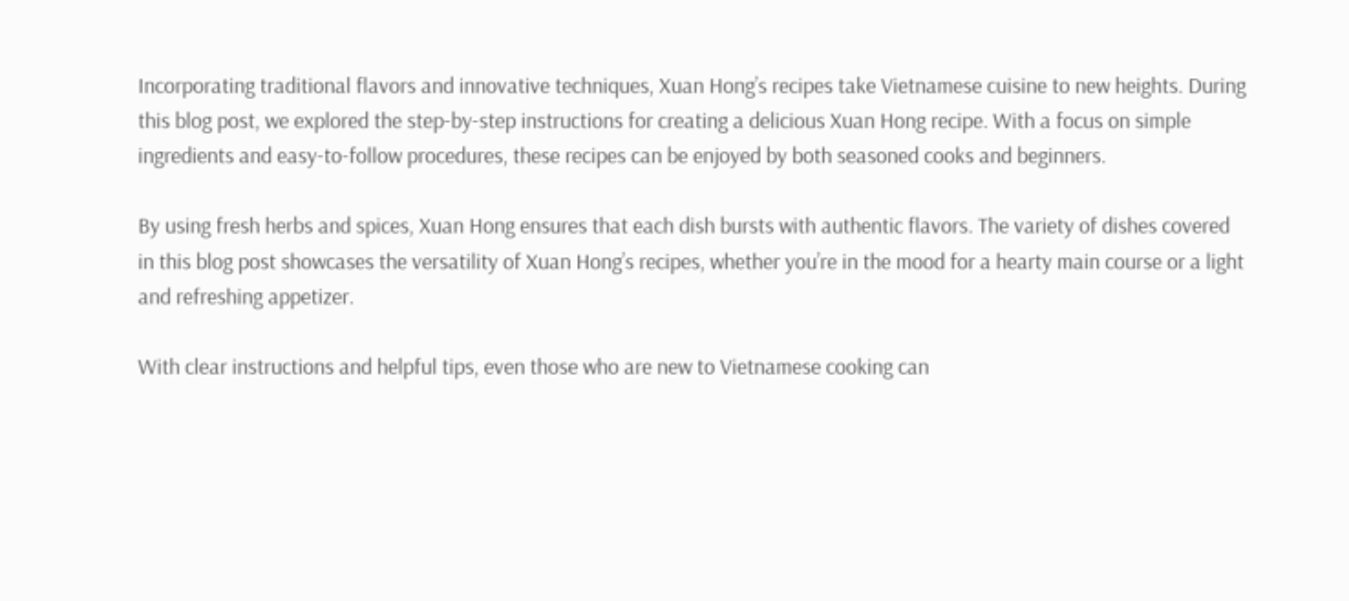Incorporating traditional flavors and innovative techniques, Xuan Hong’s recipes take Vietnamese cuisine to new heights. During this blog post, we explored the step-by-step instructions for creating a delicious Xuan Hong recipe. With a focus on simple ingredients and easy-to-follow procedures, these recipes can be enjoyed by both seasoned cooks and beginners.

By using fresh herbs and spices, Xuan Hong ensures that each dish bursts with authentic flavors. The variety of dishes covered in this blog post showcases the versatility of Xuan Hong’s recipes, whether you’re in the mood for a hearty main course or a light and refreshing appetizer.

With clear instructions and helpful tips, even those who are new to Vietnamese cooking can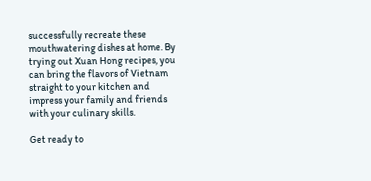successfully recreate these mouthwatering dishes at home. By trying out Xuan Hong recipes, you can bring the flavors of Vietnam straight to your kitchen and impress your family and friends with your culinary skills.

Get ready to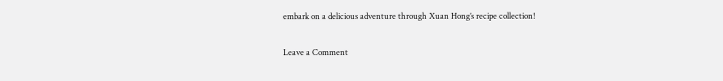embark on a delicious adventure through Xuan Hong’s recipe collection!

Leave a Comment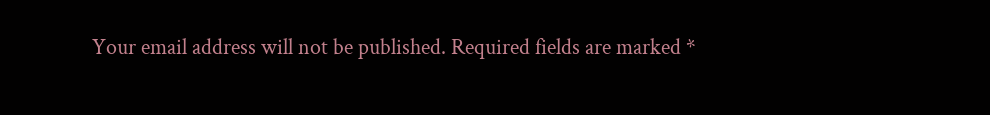Your email address will not be published. Required fields are marked *